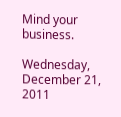Mind your business.

Wednesday, December 21, 2011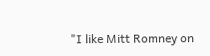"I like Mitt Romney on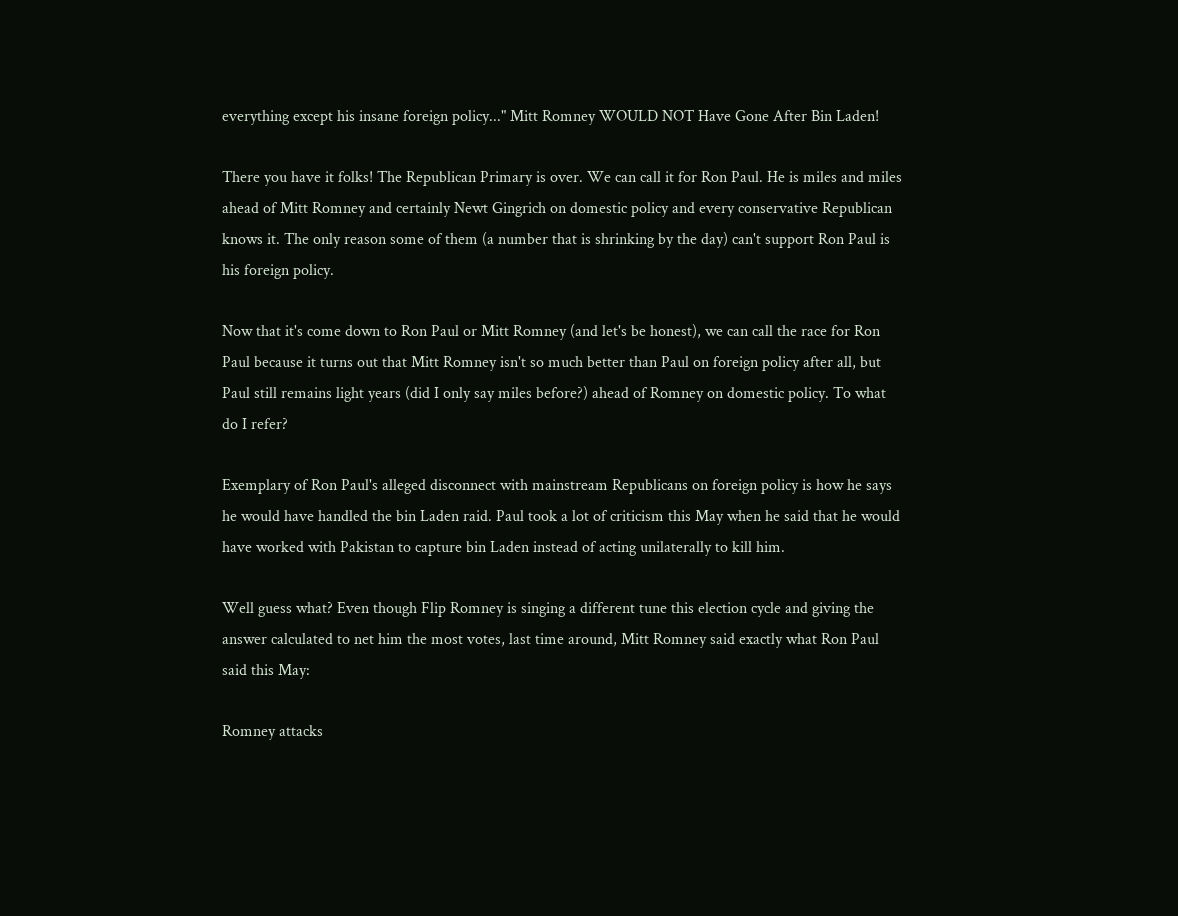everything except his insane foreign policy..." Mitt Romney WOULD NOT Have Gone After Bin Laden!

There you have it folks! The Republican Primary is over. We can call it for Ron Paul. He is miles and miles ahead of Mitt Romney and certainly Newt Gingrich on domestic policy and every conservative Republican knows it. The only reason some of them (a number that is shrinking by the day) can't support Ron Paul is his foreign policy.

Now that it's come down to Ron Paul or Mitt Romney (and let's be honest), we can call the race for Ron Paul because it turns out that Mitt Romney isn't so much better than Paul on foreign policy after all, but Paul still remains light years (did I only say miles before?) ahead of Romney on domestic policy. To what do I refer?

Exemplary of Ron Paul's alleged disconnect with mainstream Republicans on foreign policy is how he says he would have handled the bin Laden raid. Paul took a lot of criticism this May when he said that he would have worked with Pakistan to capture bin Laden instead of acting unilaterally to kill him.

Well guess what? Even though Flip Romney is singing a different tune this election cycle and giving the answer calculated to net him the most votes, last time around, Mitt Romney said exactly what Ron Paul said this May:

Romney attacks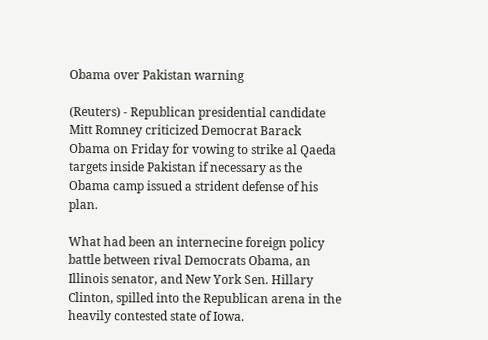Obama over Pakistan warning

(Reuters) - Republican presidential candidate Mitt Romney criticized Democrat Barack Obama on Friday for vowing to strike al Qaeda targets inside Pakistan if necessary as the Obama camp issued a strident defense of his plan.

What had been an internecine foreign policy battle between rival Democrats Obama, an Illinois senator, and New York Sen. Hillary Clinton, spilled into the Republican arena in the heavily contested state of Iowa.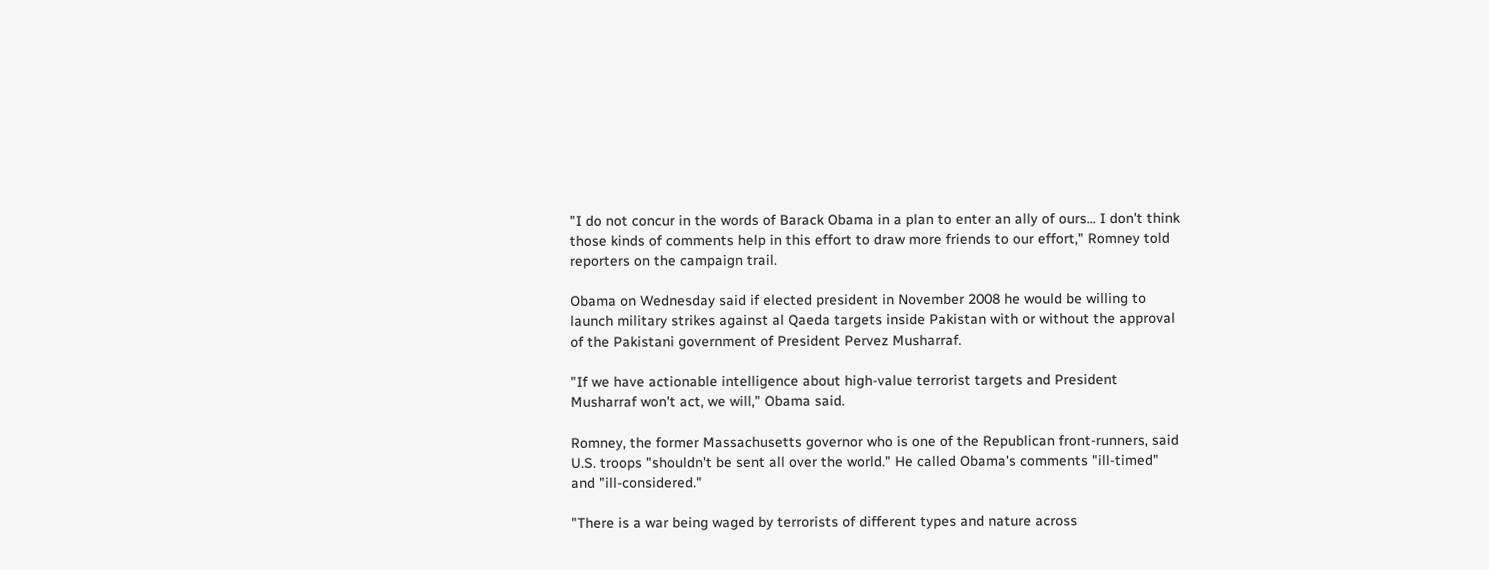"I do not concur in the words of Barack Obama in a plan to enter an ally of ours... I don't think those kinds of comments help in this effort to draw more friends to our effort," Romney told reporters on the campaign trail.

Obama on Wednesday said if elected president in November 2008 he would be willing to launch military strikes against al Qaeda targets inside Pakistan with or without the approval of the Pakistani government of President Pervez Musharraf.

"If we have actionable intelligence about high-value terrorist targets and President Musharraf won't act, we will," Obama said.

Romney, the former Massachusetts governor who is one of the Republican front-runners, said U.S. troops "shouldn't be sent all over the world." He called Obama's comments "ill-timed" and "ill-considered."

"There is a war being waged by terrorists of different types and nature across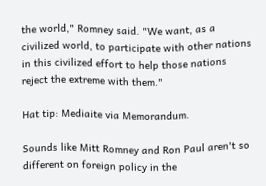the world," Romney said. "We want, as a civilized world, to participate with other nations in this civilized effort to help those nations reject the extreme with them."

Hat tip: Mediaite via Memorandum.

Sounds like Mitt Romney and Ron Paul aren't so different on foreign policy in the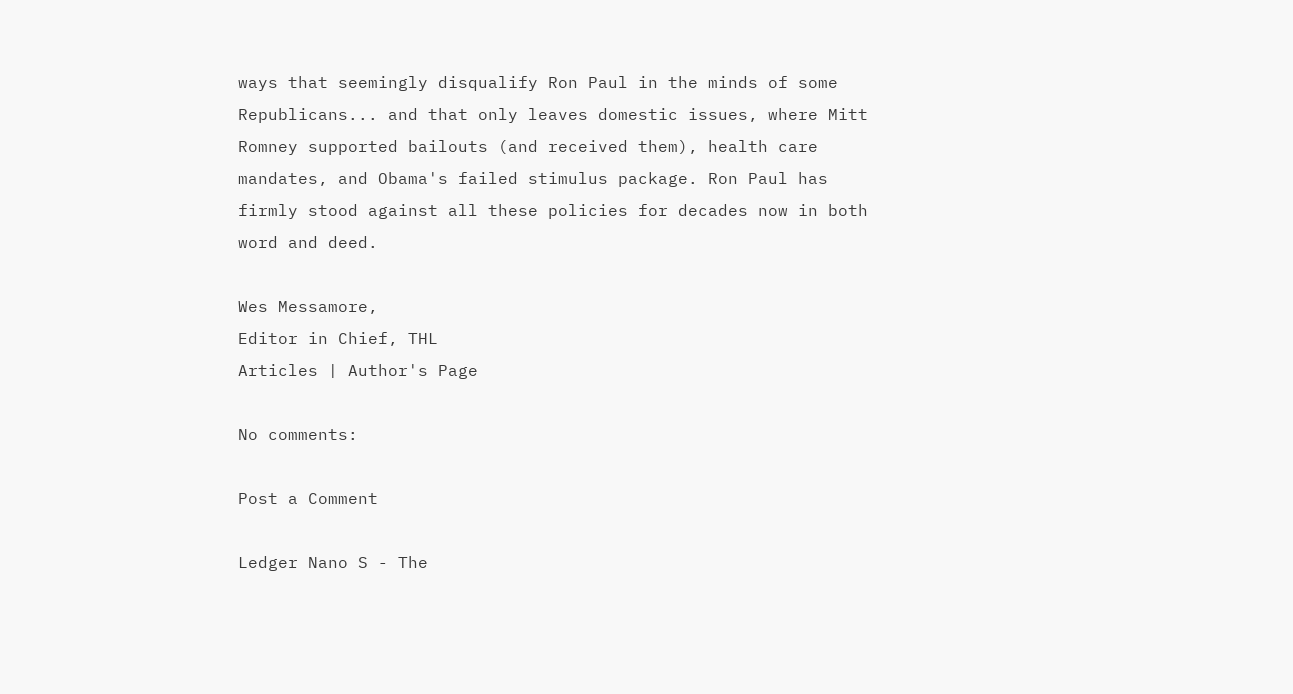ways that seemingly disqualify Ron Paul in the minds of some Republicans... and that only leaves domestic issues, where Mitt Romney supported bailouts (and received them), health care mandates, and Obama's failed stimulus package. Ron Paul has firmly stood against all these policies for decades now in both word and deed.

Wes Messamore,
Editor in Chief, THL
Articles | Author's Page

No comments:

Post a Comment

Ledger Nano S - The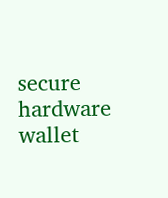secure hardware wallet